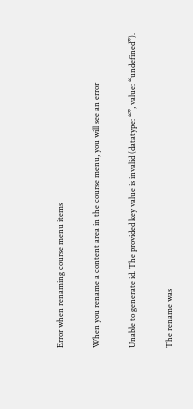Error when renaming course menu items

When you rename a content area in the course menu, you will see an error

Unable to generate id. The provided key value is invalid (datatype: “”, value: “undefined”).

The rename was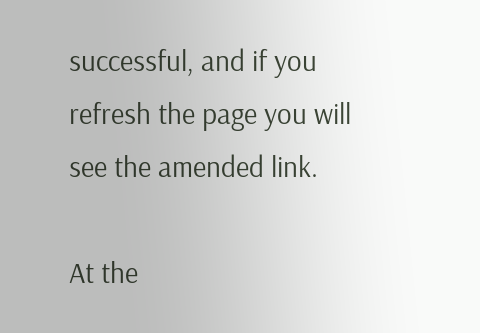successful, and if you refresh the page you will see the amended link.

At the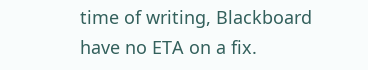time of writing, Blackboard have no ETA on a fix.